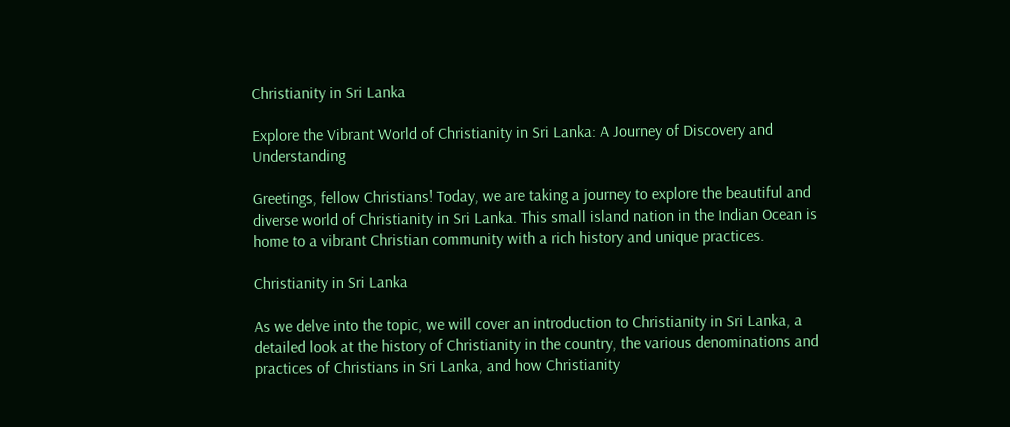Christianity in Sri Lanka

Explore the Vibrant World of Christianity in Sri Lanka: A Journey of Discovery and Understanding

Greetings, fellow Christians! Today, we are taking a journey to explore the beautiful and diverse world of Christianity in Sri Lanka. This small island nation in the Indian Ocean is home to a vibrant Christian community with a rich history and unique practices.

Christianity in Sri Lanka

As we delve into the topic, we will cover an introduction to Christianity in Sri Lanka, a detailed look at the history of Christianity in the country, the various denominations and practices of Christians in Sri Lanka, and how Christianity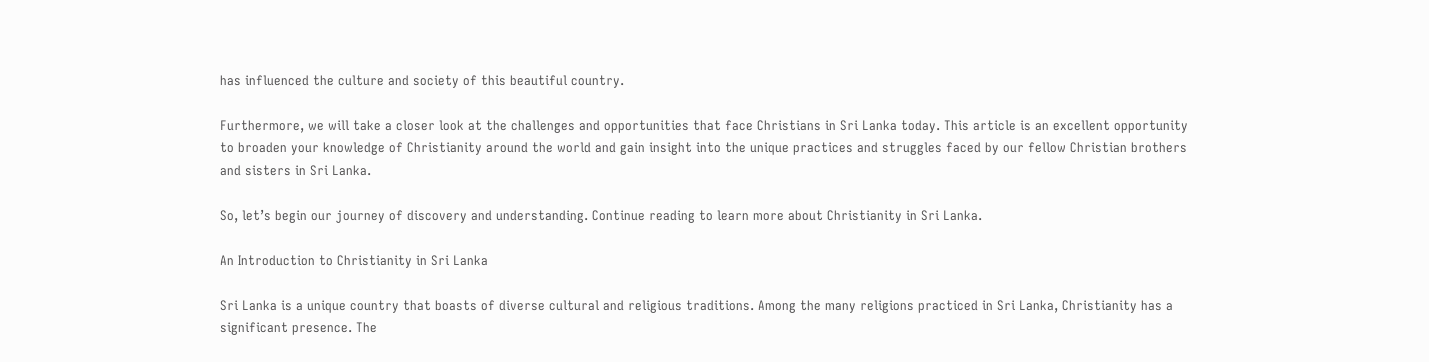has influenced the culture and society of this beautiful country.

Furthermore, we will take a closer look at the challenges and opportunities that face Christians in Sri Lanka today. This article is an excellent opportunity to broaden your knowledge of Christianity around the world and gain insight into the unique practices and struggles faced by our fellow Christian brothers and sisters in Sri Lanka.

So, let’s begin our journey of discovery and understanding. Continue reading to learn more about Christianity in Sri Lanka.

An Introduction to Christianity in Sri Lanka

Sri Lanka is a unique country that boasts of diverse cultural and religious traditions. Among the many religions practiced in Sri Lanka, Christianity has a significant presence. The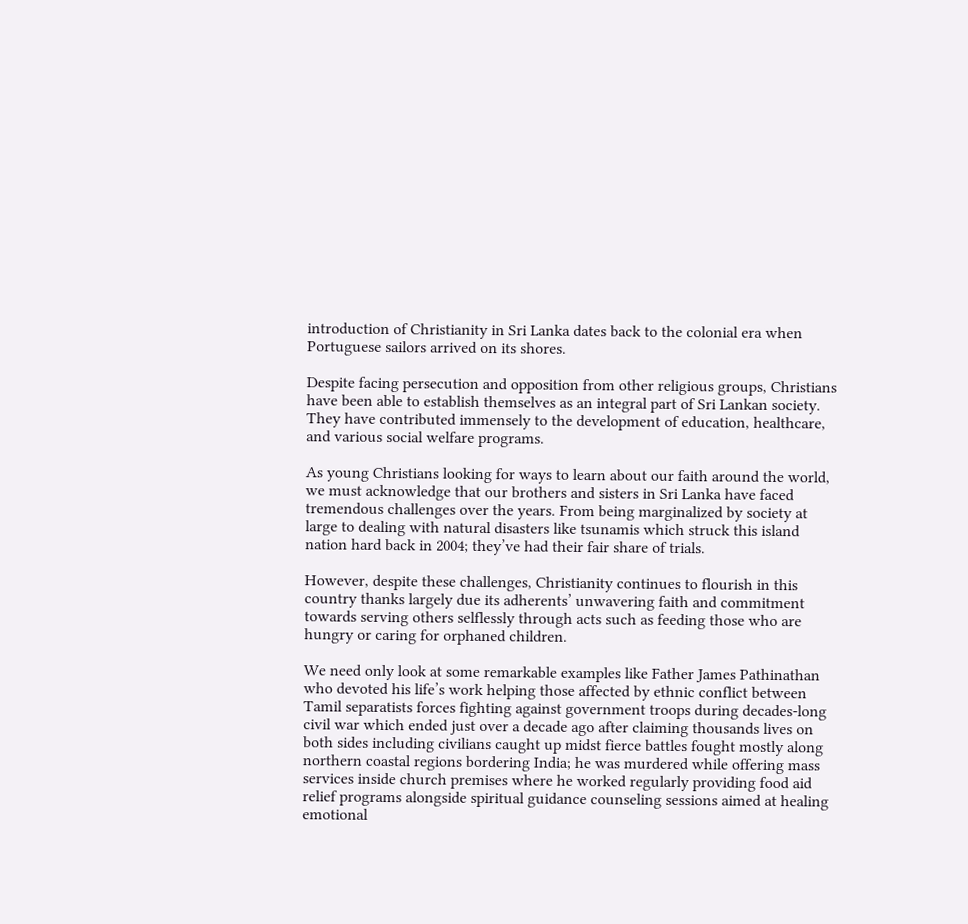introduction of Christianity in Sri Lanka dates back to the colonial era when Portuguese sailors arrived on its shores.

Despite facing persecution and opposition from other religious groups, Christians have been able to establish themselves as an integral part of Sri Lankan society. They have contributed immensely to the development of education, healthcare, and various social welfare programs.

As young Christians looking for ways to learn about our faith around the world, we must acknowledge that our brothers and sisters in Sri Lanka have faced tremendous challenges over the years. From being marginalized by society at large to dealing with natural disasters like tsunamis which struck this island nation hard back in 2004; they’ve had their fair share of trials.

However, despite these challenges, Christianity continues to flourish in this country thanks largely due its adherents’ unwavering faith and commitment towards serving others selflessly through acts such as feeding those who are hungry or caring for orphaned children.

We need only look at some remarkable examples like Father James Pathinathan who devoted his life’s work helping those affected by ethnic conflict between Tamil separatists forces fighting against government troops during decades-long civil war which ended just over a decade ago after claiming thousands lives on both sides including civilians caught up midst fierce battles fought mostly along northern coastal regions bordering India; he was murdered while offering mass services inside church premises where he worked regularly providing food aid relief programs alongside spiritual guidance counseling sessions aimed at healing emotional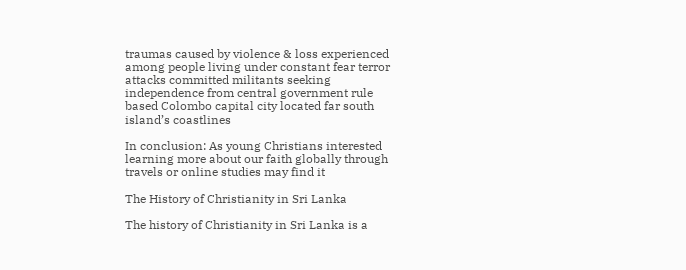traumas caused by violence & loss experienced among people living under constant fear terror attacks committed militants seeking independence from central government rule based Colombo capital city located far south island’s coastlines

In conclusion: As young Christians interested learning more about our faith globally through travels or online studies may find it

The History of Christianity in Sri Lanka

The history of Christianity in Sri Lanka is a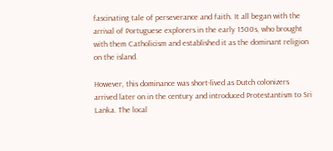fascinating tale of perseverance and faith. It all began with the arrival of Portuguese explorers in the early 1500s, who brought with them Catholicism and established it as the dominant religion on the island.

However, this dominance was short-lived as Dutch colonizers arrived later on in the century and introduced Protestantism to Sri Lanka. The local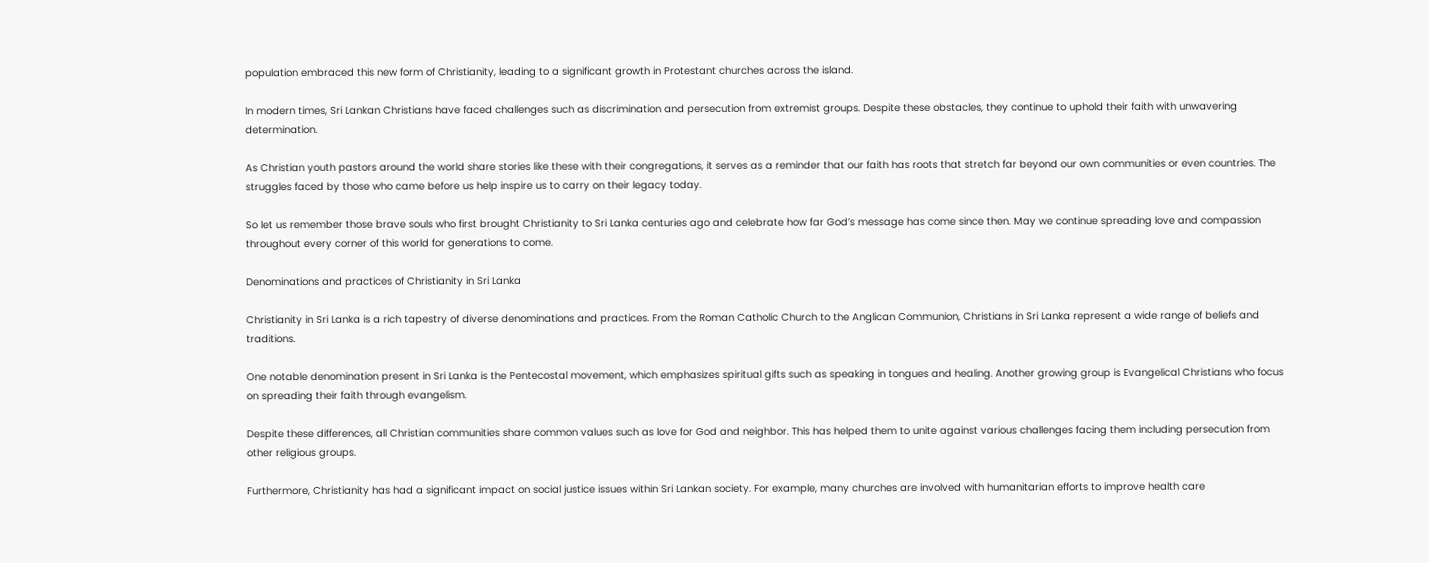population embraced this new form of Christianity, leading to a significant growth in Protestant churches across the island.

In modern times, Sri Lankan Christians have faced challenges such as discrimination and persecution from extremist groups. Despite these obstacles, they continue to uphold their faith with unwavering determination.

As Christian youth pastors around the world share stories like these with their congregations, it serves as a reminder that our faith has roots that stretch far beyond our own communities or even countries. The struggles faced by those who came before us help inspire us to carry on their legacy today.

So let us remember those brave souls who first brought Christianity to Sri Lanka centuries ago and celebrate how far God’s message has come since then. May we continue spreading love and compassion throughout every corner of this world for generations to come.

Denominations and practices of Christianity in Sri Lanka

Christianity in Sri Lanka is a rich tapestry of diverse denominations and practices. From the Roman Catholic Church to the Anglican Communion, Christians in Sri Lanka represent a wide range of beliefs and traditions.

One notable denomination present in Sri Lanka is the Pentecostal movement, which emphasizes spiritual gifts such as speaking in tongues and healing. Another growing group is Evangelical Christians who focus on spreading their faith through evangelism.

Despite these differences, all Christian communities share common values such as love for God and neighbor. This has helped them to unite against various challenges facing them including persecution from other religious groups.

Furthermore, Christianity has had a significant impact on social justice issues within Sri Lankan society. For example, many churches are involved with humanitarian efforts to improve health care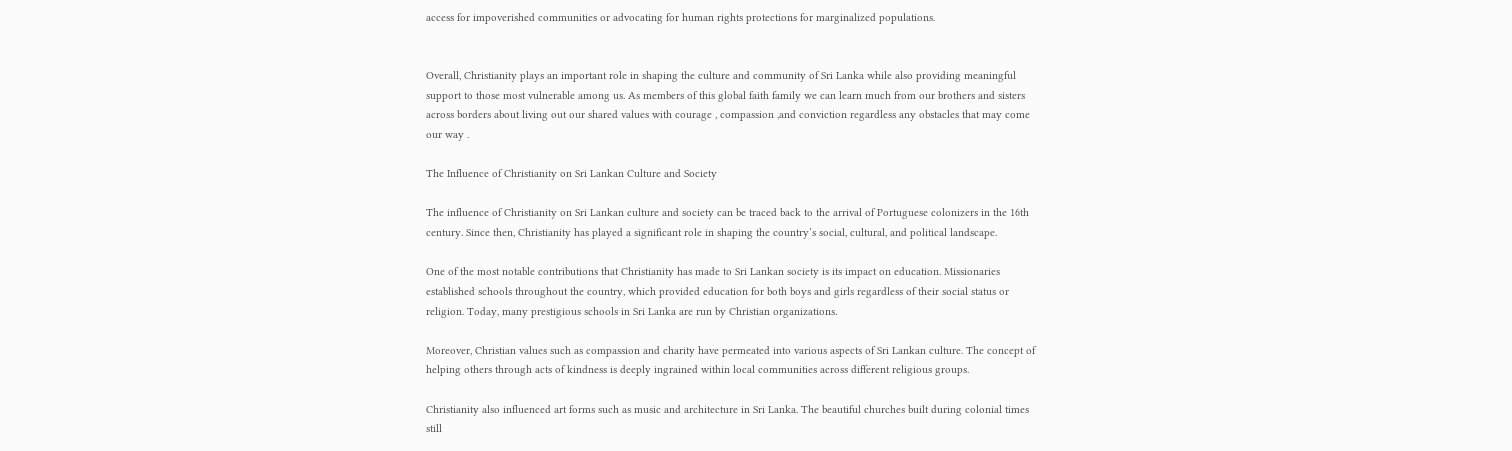access for impoverished communities or advocating for human rights protections for marginalized populations.


Overall, Christianity plays an important role in shaping the culture and community of Sri Lanka while also providing meaningful support to those most vulnerable among us. As members of this global faith family we can learn much from our brothers and sisters across borders about living out our shared values with courage , compassion ,and conviction regardless any obstacles that may come our way .

The Influence of Christianity on Sri Lankan Culture and Society

The influence of Christianity on Sri Lankan culture and society can be traced back to the arrival of Portuguese colonizers in the 16th century. Since then, Christianity has played a significant role in shaping the country’s social, cultural, and political landscape.

One of the most notable contributions that Christianity has made to Sri Lankan society is its impact on education. Missionaries established schools throughout the country, which provided education for both boys and girls regardless of their social status or religion. Today, many prestigious schools in Sri Lanka are run by Christian organizations.

Moreover, Christian values such as compassion and charity have permeated into various aspects of Sri Lankan culture. The concept of helping others through acts of kindness is deeply ingrained within local communities across different religious groups.

Christianity also influenced art forms such as music and architecture in Sri Lanka. The beautiful churches built during colonial times still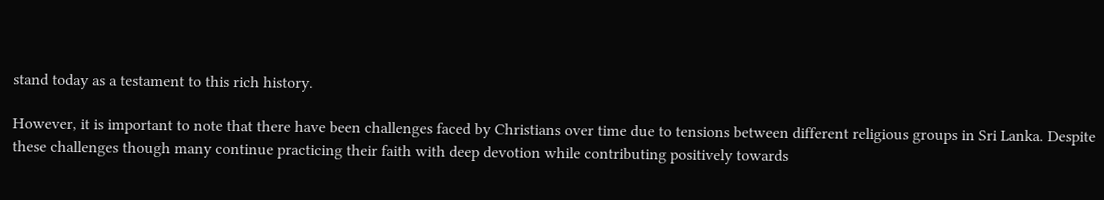stand today as a testament to this rich history.

However, it is important to note that there have been challenges faced by Christians over time due to tensions between different religious groups in Sri Lanka. Despite these challenges though many continue practicing their faith with deep devotion while contributing positively towards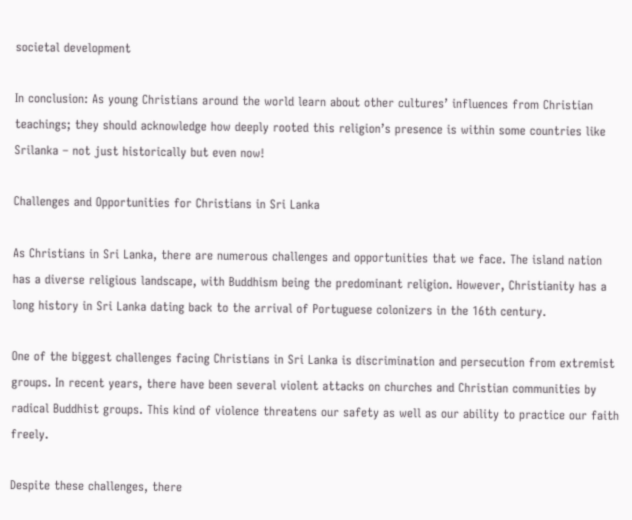societal development

In conclusion: As young Christians around the world learn about other cultures’ influences from Christian teachings; they should acknowledge how deeply rooted this religion’s presence is within some countries like Srilanka – not just historically but even now!

Challenges and Opportunities for Christians in Sri Lanka

As Christians in Sri Lanka, there are numerous challenges and opportunities that we face. The island nation has a diverse religious landscape, with Buddhism being the predominant religion. However, Christianity has a long history in Sri Lanka dating back to the arrival of Portuguese colonizers in the 16th century.

One of the biggest challenges facing Christians in Sri Lanka is discrimination and persecution from extremist groups. In recent years, there have been several violent attacks on churches and Christian communities by radical Buddhist groups. This kind of violence threatens our safety as well as our ability to practice our faith freely.

Despite these challenges, there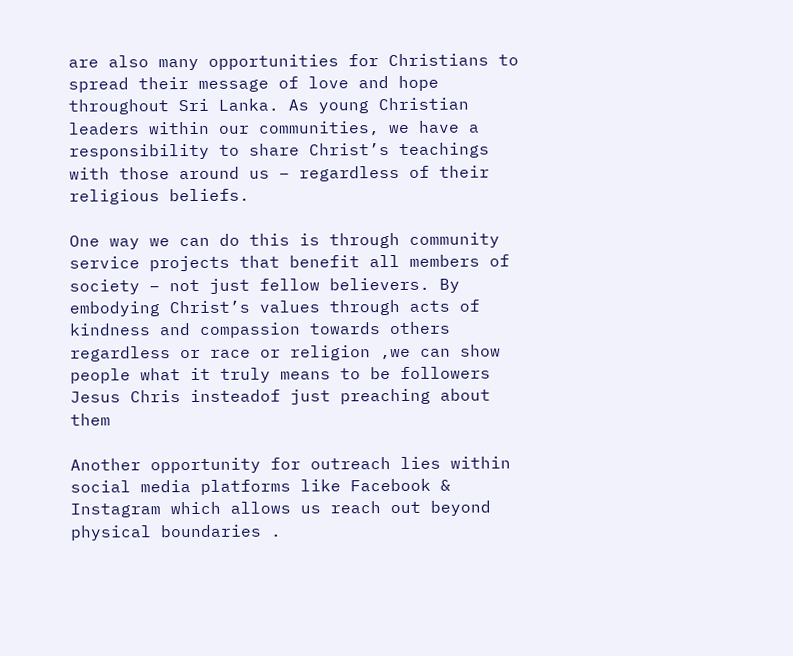are also many opportunities for Christians to spread their message of love and hope throughout Sri Lanka. As young Christian leaders within our communities, we have a responsibility to share Christ’s teachings with those around us – regardless of their religious beliefs.

One way we can do this is through community service projects that benefit all members of society – not just fellow believers. By embodying Christ’s values through acts of kindness and compassion towards others regardless or race or religion ,we can show people what it truly means to be followers Jesus Chris insteadof just preaching about them

Another opportunity for outreach lies within social media platforms like Facebook & Instagram which allows us reach out beyond physical boundaries .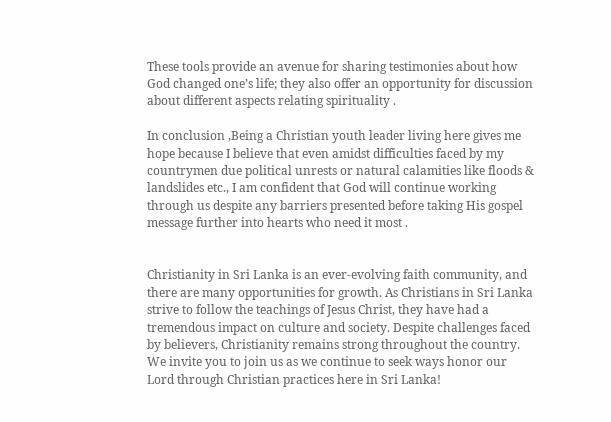These tools provide an avenue for sharing testimonies about how God changed one’s life; they also offer an opportunity for discussion about different aspects relating spirituality .

In conclusion ,Being a Christian youth leader living here gives me hope because I believe that even amidst difficulties faced by my countrymen due political unrests or natural calamities like floods & landslides etc., I am confident that God will continue working through us despite any barriers presented before taking His gospel message further into hearts who need it most .


Christianity in Sri Lanka is an ever-evolving faith community, and there are many opportunities for growth. As Christians in Sri Lanka strive to follow the teachings of Jesus Christ, they have had a tremendous impact on culture and society. Despite challenges faced by believers, Christianity remains strong throughout the country. We invite you to join us as we continue to seek ways honor our Lord through Christian practices here in Sri Lanka!